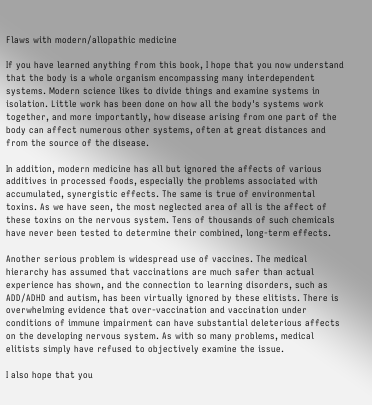Flaws with modern/allopathic medicine

If you have learned anything from this book, I hope that you now understand that the body is a whole organism encompassing many interdependent systems. Modern science likes to divide things and examine systems in isolation. Little work has been done on how all the body's systems work together, and more importantly, how disease arising from one part of the body can affect numerous other systems, often at great distances and from the source of the disease.

In addition, modern medicine has all but ignored the affects of various additives in processed foods, especially the problems associated with accumulated, synergistic effects. The same is true of environmental toxins. As we have seen, the most neglected area of all is the affect of these toxins on the nervous system. Tens of thousands of such chemicals have never been tested to determine their combined, long-term effects.

Another serious problem is widespread use of vaccines. The medical hierarchy has assumed that vaccinations are much safer than actual experience has shown, and the connection to learning disorders, such as ADD/ADHD and autism, has been virtually ignored by these elitists. There is overwhelming evidence that over-vaccination and vaccination under conditions of immune impairment can have substantial deleterious affects on the developing nervous system. As with so many problems, medical elitists simply have refused to objectively examine the issue.

I also hope that you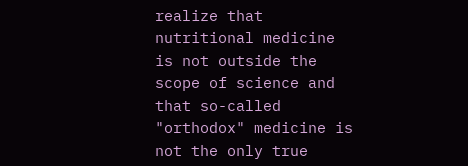realize that nutritional medicine is not outside the scope of science and that so-called "orthodox" medicine is not the only true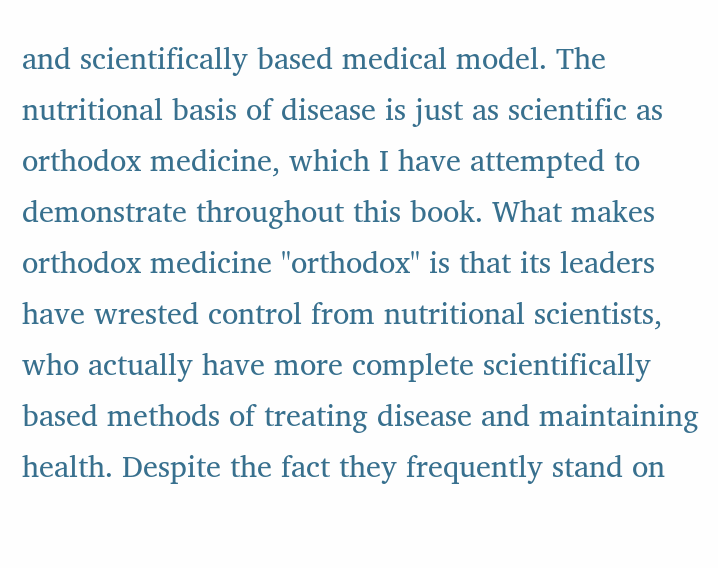and scientifically based medical model. The nutritional basis of disease is just as scientific as orthodox medicine, which I have attempted to demonstrate throughout this book. What makes orthodox medicine "orthodox" is that its leaders have wrested control from nutritional scientists, who actually have more complete scientifically based methods of treating disease and maintaining health. Despite the fact they frequently stand on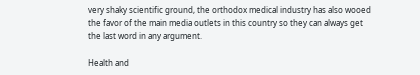very shaky scientific ground, the orthodox medical industry has also wooed the favor of the main media outlets in this country so they can always get the last word in any argument.

Health and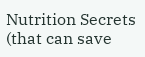Nutrition Secrets (that can save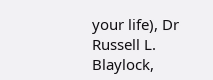your life), Dr Russell L. Blaylock,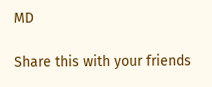MD

Share this with your friends